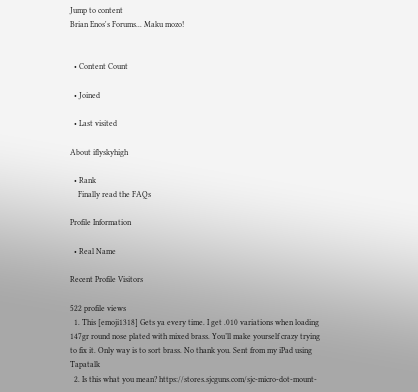Jump to content
Brian Enos's Forums... Maku mozo!


  • Content Count

  • Joined

  • Last visited

About iflyskyhigh

  • Rank
    Finally read the FAQs

Profile Information

  • Real Name

Recent Profile Visitors

522 profile views
  1. This [emoji1318] Gets ya every time. I get .010 variations when loading 147gr round nose plated with mixed brass. You’ll make yourself crazy trying to fix it. Only way is to sort brass. No thank you. Sent from my iPad using Tapatalk
  2. Is this what you mean? https://stores.sjcguns.com/sjc-micro-dot-mount-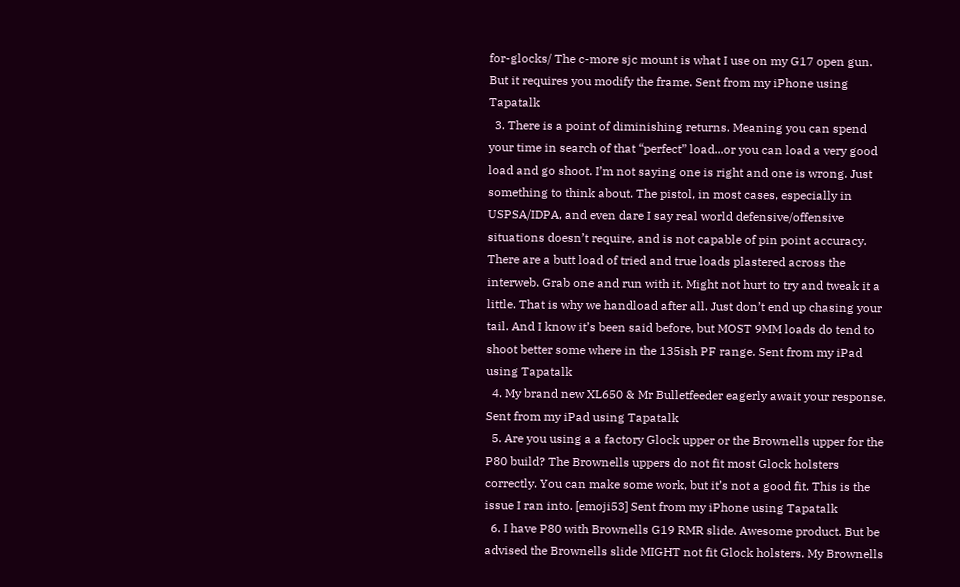for-glocks/ The c-more sjc mount is what I use on my G17 open gun. But it requires you modify the frame. Sent from my iPhone using Tapatalk
  3. There is a point of diminishing returns. Meaning you can spend your time in search of that “perfect” load...or you can load a very good load and go shoot. I’m not saying one is right and one is wrong. Just something to think about. The pistol, in most cases, especially in USPSA/IDPA, and even dare I say real world defensive/offensive situations doesn’t require, and is not capable of pin point accuracy. There are a butt load of tried and true loads plastered across the interweb. Grab one and run with it. Might not hurt to try and tweak it a little. That is why we handload after all. Just don’t end up chasing your tail. And I know it’s been said before, but MOST 9MM loads do tend to shoot better some where in the 135ish PF range. Sent from my iPad using Tapatalk
  4. My brand new XL650 & Mr Bulletfeeder eagerly await your response. Sent from my iPad using Tapatalk
  5. Are you using a a factory Glock upper or the Brownells upper for the P80 build? The Brownells uppers do not fit most Glock holsters correctly. You can make some work, but it’s not a good fit. This is the issue I ran into. [emoji53] Sent from my iPhone using Tapatalk
  6. I have P80 with Brownells G19 RMR slide. Awesome product. But be advised the Brownells slide MIGHT not fit Glock holsters. My Brownells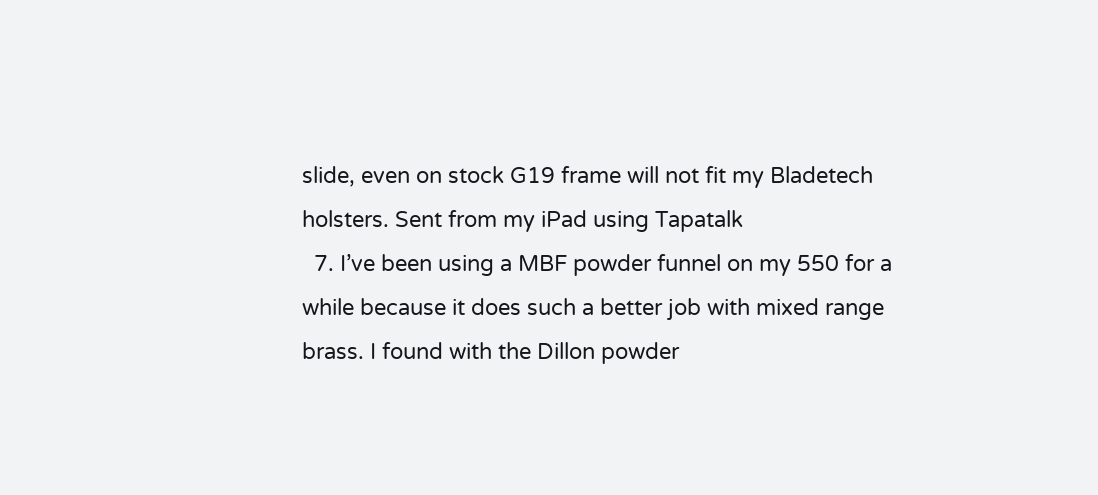slide, even on stock G19 frame will not fit my Bladetech holsters. Sent from my iPad using Tapatalk
  7. I’ve been using a MBF powder funnel on my 550 for a while because it does such a better job with mixed range brass. I found with the Dillon powder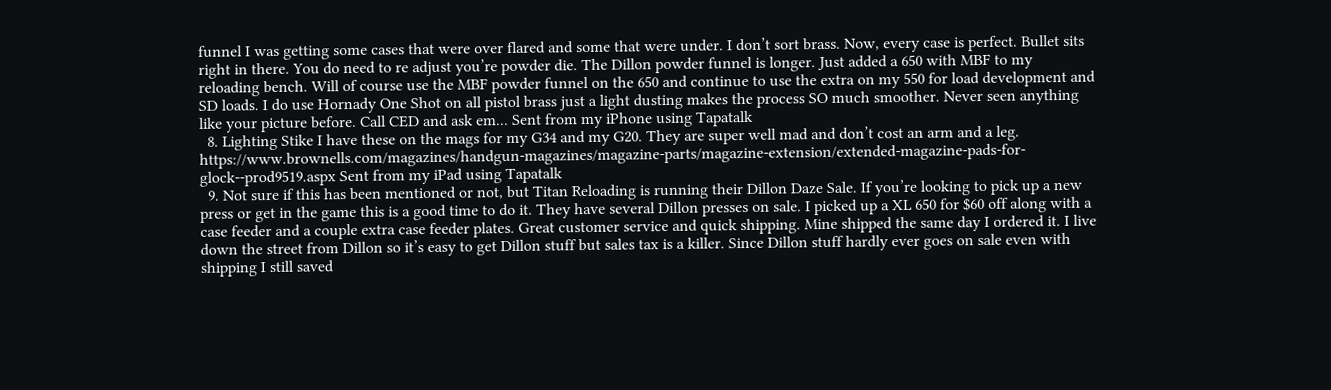funnel I was getting some cases that were over flared and some that were under. I don’t sort brass. Now, every case is perfect. Bullet sits right in there. You do need to re adjust you’re powder die. The Dillon powder funnel is longer. Just added a 650 with MBF to my reloading bench. Will of course use the MBF powder funnel on the 650 and continue to use the extra on my 550 for load development and SD loads. I do use Hornady One Shot on all pistol brass just a light dusting makes the process SO much smoother. Never seen anything like your picture before. Call CED and ask em... Sent from my iPhone using Tapatalk
  8. Lighting Stike I have these on the mags for my G34 and my G20. They are super well mad and don’t cost an arm and a leg. https://www.brownells.com/magazines/handgun-magazines/magazine-parts/magazine-extension/extended-magazine-pads-for-glock--prod9519.aspx Sent from my iPad using Tapatalk
  9. Not sure if this has been mentioned or not, but Titan Reloading is running their Dillon Daze Sale. If you’re looking to pick up a new press or get in the game this is a good time to do it. They have several Dillon presses on sale. I picked up a XL 650 for $60 off along with a case feeder and a couple extra case feeder plates. Great customer service and quick shipping. Mine shipped the same day I ordered it. I live down the street from Dillon so it’s easy to get Dillon stuff but sales tax is a killer. Since Dillon stuff hardly ever goes on sale even with shipping I still saved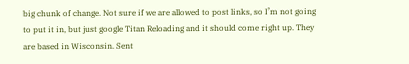big chunk of change. Not sure if we are allowed to post links, so I’m not going to put it in, but just google Titan Reloading and it should come right up. They are based in Wisconsin. Sent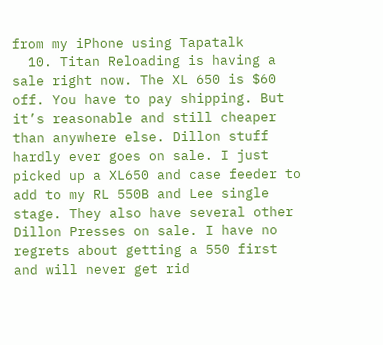from my iPhone using Tapatalk
  10. Titan Reloading is having a sale right now. The XL 650 is $60 off. You have to pay shipping. But it’s reasonable and still cheaper than anywhere else. Dillon stuff hardly ever goes on sale. I just picked up a XL650 and case feeder to add to my RL 550B and Lee single stage. They also have several other Dillon Presses on sale. I have no regrets about getting a 550 first and will never get rid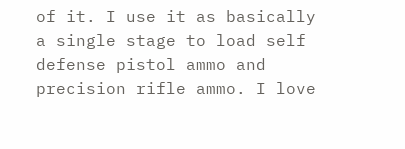of it. I use it as basically a single stage to load self defense pistol ammo and precision rifle ammo. I love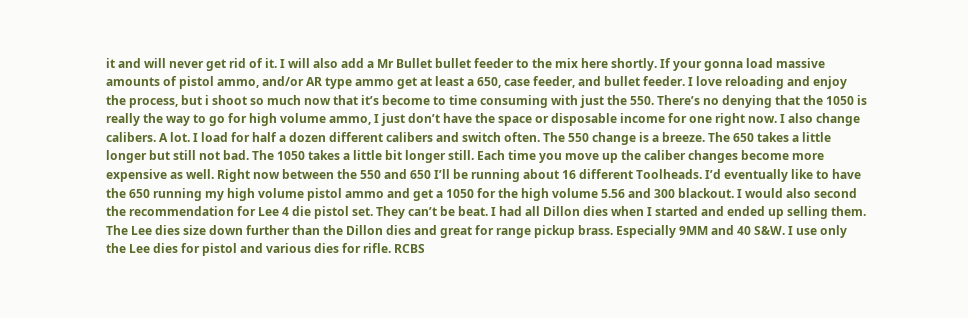it and will never get rid of it. I will also add a Mr Bullet bullet feeder to the mix here shortly. If your gonna load massive amounts of pistol ammo, and/or AR type ammo get at least a 650, case feeder, and bullet feeder. I love reloading and enjoy the process, but i shoot so much now that it’s become to time consuming with just the 550. There’s no denying that the 1050 is really the way to go for high volume ammo, I just don’t have the space or disposable income for one right now. I also change calibers. A lot. I load for half a dozen different calibers and switch often. The 550 change is a breeze. The 650 takes a little longer but still not bad. The 1050 takes a little bit longer still. Each time you move up the caliber changes become more expensive as well. Right now between the 550 and 650 I’ll be running about 16 different Toolheads. I’d eventually like to have the 650 running my high volume pistol ammo and get a 1050 for the high volume 5.56 and 300 blackout. I would also second the recommendation for Lee 4 die pistol set. They can’t be beat. I had all Dillon dies when I started and ended up selling them. The Lee dies size down further than the Dillon dies and great for range pickup brass. Especially 9MM and 40 S&W. I use only the Lee dies for pistol and various dies for rifle. RCBS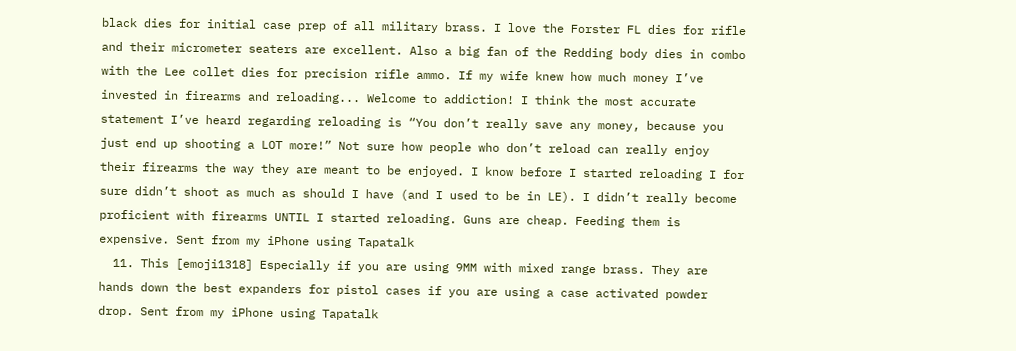black dies for initial case prep of all military brass. I love the Forster FL dies for rifle and their micrometer seaters are excellent. Also a big fan of the Redding body dies in combo with the Lee collet dies for precision rifle ammo. If my wife knew how much money I’ve invested in firearms and reloading... Welcome to addiction! I think the most accurate statement I’ve heard regarding reloading is “You don’t really save any money, because you just end up shooting a LOT more!” Not sure how people who don’t reload can really enjoy their firearms the way they are meant to be enjoyed. I know before I started reloading I for sure didn’t shoot as much as should I have (and I used to be in LE). I didn’t really become proficient with firearms UNTIL I started reloading. Guns are cheap. Feeding them is expensive. Sent from my iPhone using Tapatalk
  11. This [emoji1318] Especially if you are using 9MM with mixed range brass. They are hands down the best expanders for pistol cases if you are using a case activated powder drop. Sent from my iPhone using Tapatalk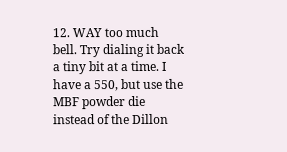12. WAY too much bell. Try dialing it back a tiny bit at a time. I have a 550, but use the MBF powder die instead of the Dillon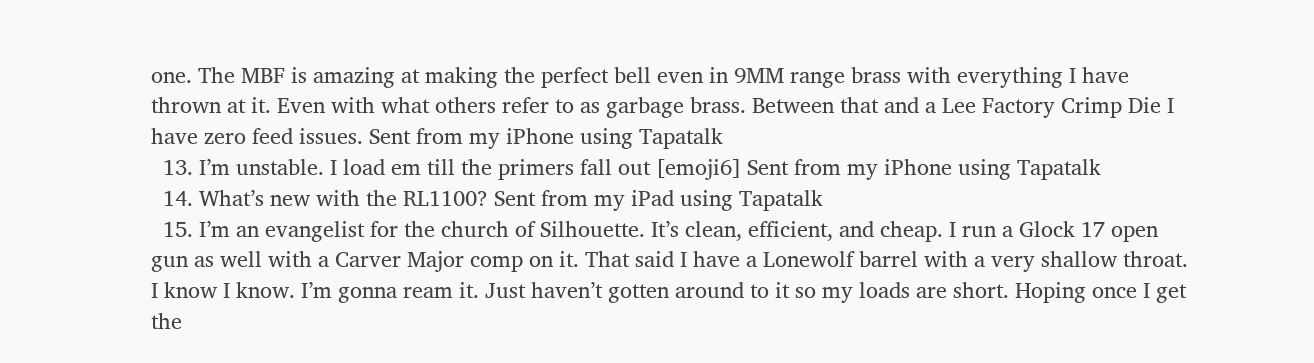one. The MBF is amazing at making the perfect bell even in 9MM range brass with everything I have thrown at it. Even with what others refer to as garbage brass. Between that and a Lee Factory Crimp Die I have zero feed issues. Sent from my iPhone using Tapatalk
  13. I’m unstable. I load em till the primers fall out [emoji6] Sent from my iPhone using Tapatalk
  14. What’s new with the RL1100? Sent from my iPad using Tapatalk
  15. I’m an evangelist for the church of Silhouette. It’s clean, efficient, and cheap. I run a Glock 17 open gun as well with a Carver Major comp on it. That said I have a Lonewolf barrel with a very shallow throat. I know I know. I’m gonna ream it. Just haven’t gotten around to it so my loads are short. Hoping once I get the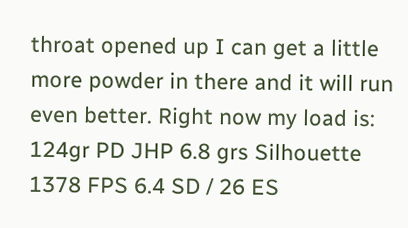throat opened up I can get a little more powder in there and it will run even better. Right now my load is: 124gr PD JHP 6.8 grs Silhouette 1378 FPS 6.4 SD / 26 ES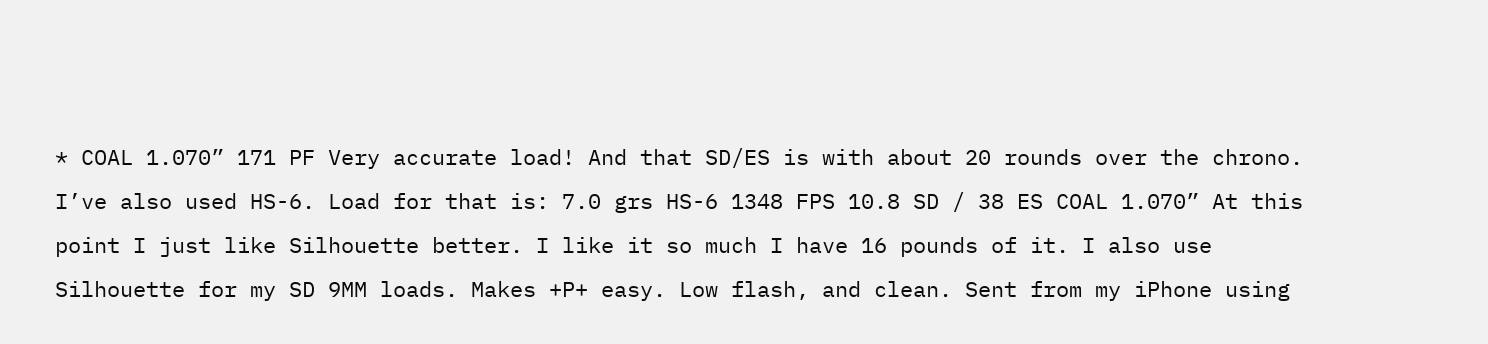* COAL 1.070” 171 PF Very accurate load! And that SD/ES is with about 20 rounds over the chrono. I’ve also used HS-6. Load for that is: 7.0 grs HS-6 1348 FPS 10.8 SD / 38 ES COAL 1.070” At this point I just like Silhouette better. I like it so much I have 16 pounds of it. I also use Silhouette for my SD 9MM loads. Makes +P+ easy. Low flash, and clean. Sent from my iPhone using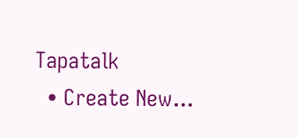Tapatalk
  • Create New...